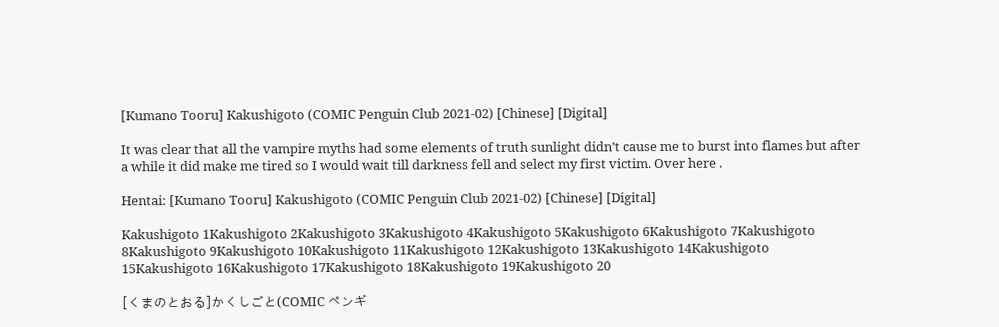[Kumano Tooru] Kakushigoto (COMIC Penguin Club 2021-02) [Chinese] [Digital]

It was clear that all the vampire myths had some elements of truth sunlight didn’t cause me to burst into flames but after a while it did make me tired so I would wait till darkness fell and select my first victim. Over here .

Hentai: [Kumano Tooru] Kakushigoto (COMIC Penguin Club 2021-02) [Chinese] [Digital]

Kakushigoto 1Kakushigoto 2Kakushigoto 3Kakushigoto 4Kakushigoto 5Kakushigoto 6Kakushigoto 7Kakushigoto 8Kakushigoto 9Kakushigoto 10Kakushigoto 11Kakushigoto 12Kakushigoto 13Kakushigoto 14Kakushigoto 15Kakushigoto 16Kakushigoto 17Kakushigoto 18Kakushigoto 19Kakushigoto 20

[くまのとおる]かくしごと(COMIC ペンギ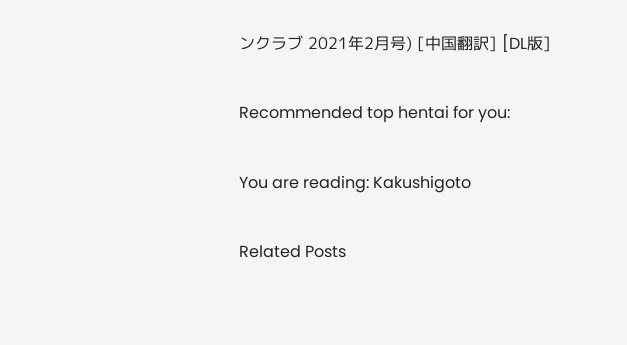ンクラブ 2021年2月号) [中国翻訳] [DL版]

Recommended top hentai for you:

You are reading: Kakushigoto

Related Posts